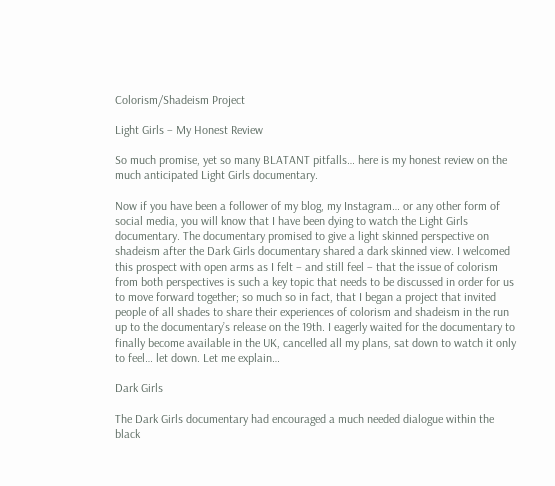Colorism/Shadeism Project

Light Girls – My Honest Review

So much promise, yet so many BLATANT pitfalls… here is my honest review on the much anticipated Light Girls documentary.

Now if you have been a follower of my blog, my Instagram… or any other form of social media, you will know that I have been dying to watch the Light Girls documentary. The documentary promised to give a light skinned perspective on shadeism after the Dark Girls documentary shared a dark skinned view. I welcomed this prospect with open arms as I felt – and still feel – that the issue of colorism from both perspectives is such a key topic that needs to be discussed in order for us to move forward together; so much so in fact, that I began a project that invited people of all shades to share their experiences of colorism and shadeism in the run up to the documentary’s release on the 19th. I eagerly waited for the documentary to finally become available in the UK, cancelled all my plans, sat down to watch it only to feel… let down. Let me explain…

Dark Girls

The Dark Girls documentary had encouraged a much needed dialogue within the black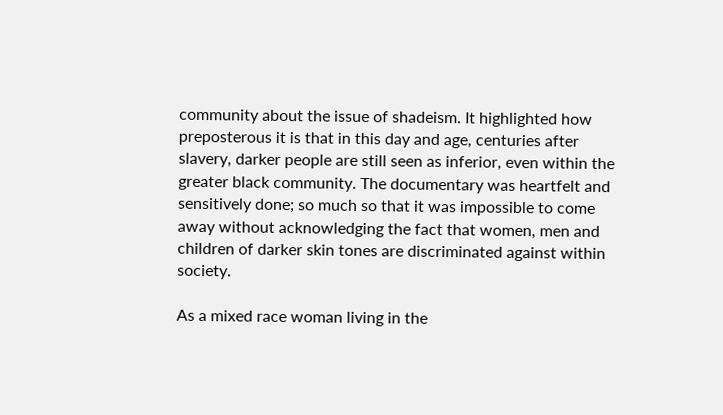community about the issue of shadeism. It highlighted how preposterous it is that in this day and age, centuries after slavery, darker people are still seen as inferior, even within the greater black community. The documentary was heartfelt and sensitively done; so much so that it was impossible to come away without acknowledging the fact that women, men and children of darker skin tones are discriminated against within society.

As a mixed race woman living in the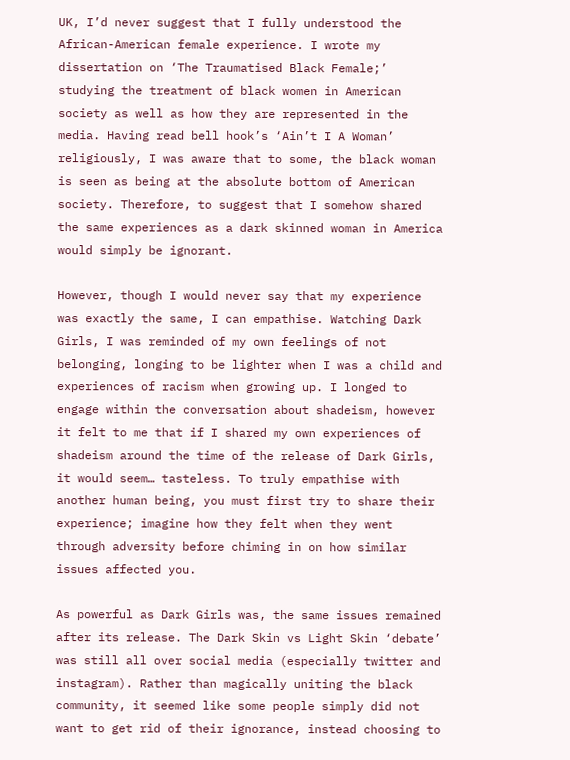UK, I’d never suggest that I fully understood the African-American female experience. I wrote my dissertation on ‘The Traumatised Black Female;’ studying the treatment of black women in American society as well as how they are represented in the media. Having read bell hook’s ‘Ain’t I A Woman’ religiously, I was aware that to some, the black woman is seen as being at the absolute bottom of American society. Therefore, to suggest that I somehow shared the same experiences as a dark skinned woman in America would simply be ignorant.

However, though I would never say that my experience was exactly the same, I can empathise. Watching Dark Girls, I was reminded of my own feelings of not belonging, longing to be lighter when I was a child and experiences of racism when growing up. I longed to engage within the conversation about shadeism, however it felt to me that if I shared my own experiences of shadeism around the time of the release of Dark Girls, it would seem… tasteless. To truly empathise with another human being, you must first try to share their experience; imagine how they felt when they went through adversity before chiming in on how similar issues affected you.

As powerful as Dark Girls was, the same issues remained after its release. The Dark Skin vs Light Skin ‘debate’ was still all over social media (especially twitter and instagram). Rather than magically uniting the black community, it seemed like some people simply did not want to get rid of their ignorance, instead choosing to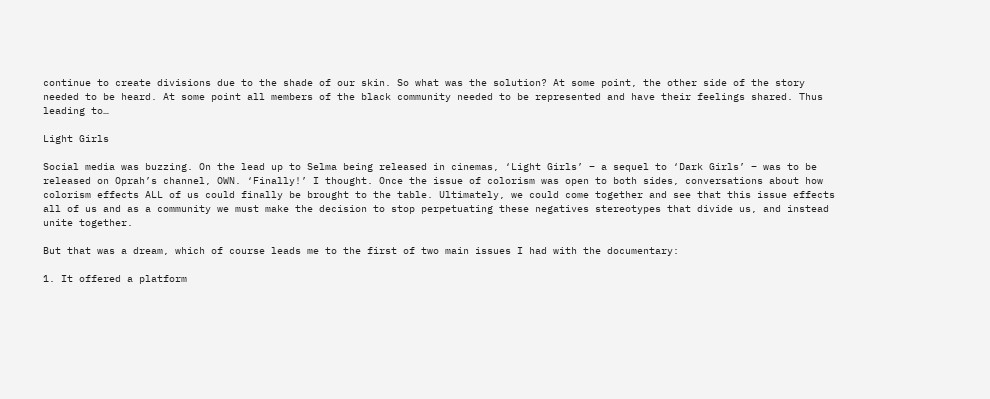continue to create divisions due to the shade of our skin. So what was the solution? At some point, the other side of the story needed to be heard. At some point all members of the black community needed to be represented and have their feelings shared. Thus leading to…

Light Girls

Social media was buzzing. On the lead up to Selma being released in cinemas, ‘Light Girls’ – a sequel to ‘Dark Girls’ – was to be released on Oprah’s channel, OWN. ‘Finally!’ I thought. Once the issue of colorism was open to both sides, conversations about how colorism effects ALL of us could finally be brought to the table. Ultimately, we could come together and see that this issue effects all of us and as a community we must make the decision to stop perpetuating these negatives stereotypes that divide us, and instead unite together.

But that was a dream, which of course leads me to the first of two main issues I had with the documentary:

1. It offered a platform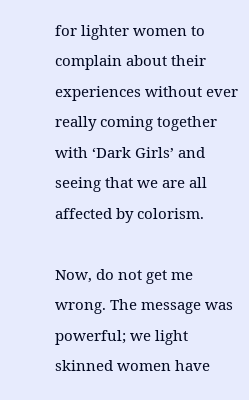for lighter women to complain about their experiences without ever really coming together with ‘Dark Girls’ and seeing that we are all affected by colorism.

Now, do not get me wrong. The message was powerful; we light skinned women have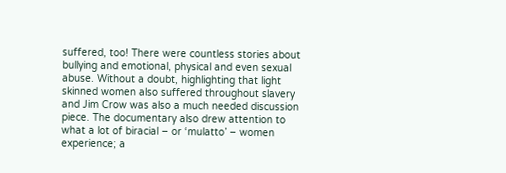suffered, too! There were countless stories about bullying and emotional, physical and even sexual abuse. Without a doubt, highlighting that light skinned women also suffered throughout slavery and Jim Crow was also a much needed discussion piece. The documentary also drew attention to what a lot of biracial – or ‘mulatto’ – women experience; a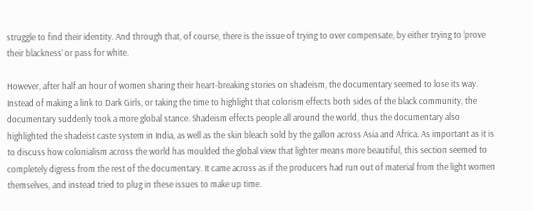struggle to find their identity. And through that, of course, there is the issue of trying to over compensate, by either trying to ‘prove their blackness’ or pass for white.

However, after half an hour of women sharing their heart-breaking stories on shadeism, the documentary seemed to lose its way. Instead of making a link to Dark Girls, or taking the time to highlight that colorism effects both sides of the black community, the documentary suddenly took a more global stance. Shadeism effects people all around the world, thus the documentary also highlighted the shadeist caste system in India, as well as the skin bleach sold by the gallon across Asia and Africa. As important as it is to discuss how colonialism across the world has moulded the global view that lighter means more beautiful, this section seemed to completely digress from the rest of the documentary. It came across as if the producers had run out of material from the light women themselves, and instead tried to plug in these issues to make up time.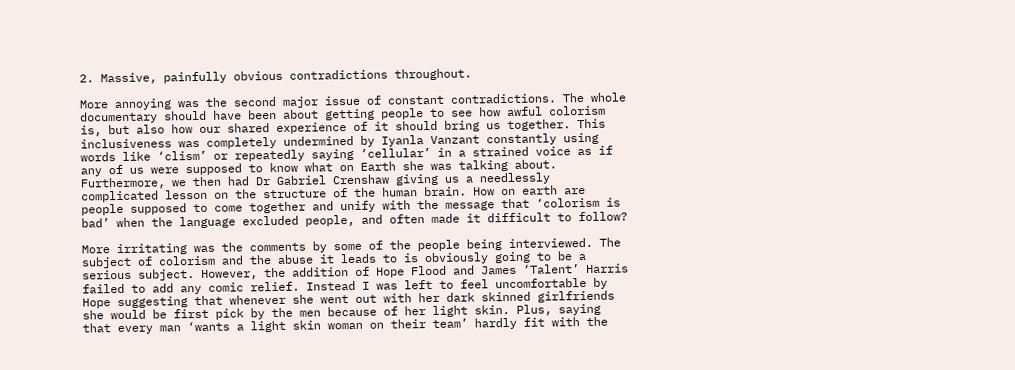2. Massive, painfully obvious contradictions throughout.

More annoying was the second major issue of constant contradictions. The whole documentary should have been about getting people to see how awful colorism is, but also how our shared experience of it should bring us together. This inclusiveness was completely undermined by Iyanla Vanzant constantly using words like ‘clism’ or repeatedly saying ‘cellular’ in a strained voice as if any of us were supposed to know what on Earth she was talking about. Furthermore, we then had Dr Gabriel Crenshaw giving us a needlessly complicated lesson on the structure of the human brain. How on earth are people supposed to come together and unify with the message that ‘colorism is bad’ when the language excluded people, and often made it difficult to follow?

More irritating was the comments by some of the people being interviewed. The subject of colorism and the abuse it leads to is obviously going to be a serious subject. However, the addition of Hope Flood and James ‘Talent’ Harris failed to add any comic relief. Instead I was left to feel uncomfortable by Hope suggesting that whenever she went out with her dark skinned girlfriends she would be first pick by the men because of her light skin. Plus, saying that every man ‘wants a light skin woman on their team’ hardly fit with the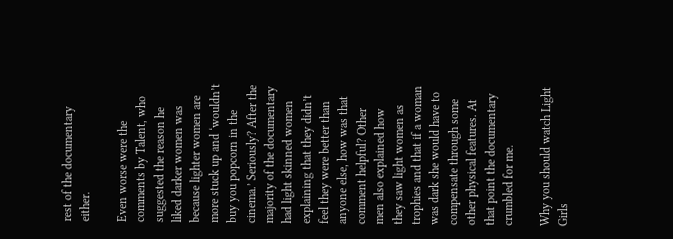rest of the documentary either.

Even worse were the comments by Talent, who suggested the reason he liked darker women was because lighter women are more stuck up and ‘wouldn’t buy you popcorn in the cinema.’ Seriously? After the majority of the documentary had light skinned women explaining that they didn’t feel they were better than anyone else, how was that comment helpful? Other men also explained how they saw light women as trophies and that if a woman was dark she would have to compensate through some other physical features. At that point the documentary crumbled for me.

Why you should watch Light Girls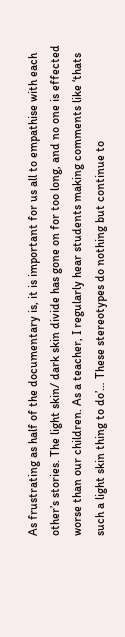As frustrating as half of the documentary is, it is important for us all to empathise with each other’s stories. The light skin/ dark skin divide has gone on for too long, and no one is effected worse than our children. As a teacher, I regularly hear students making comments like ‘thats such a light skin thing to do’… These stereotypes do nothing but continue to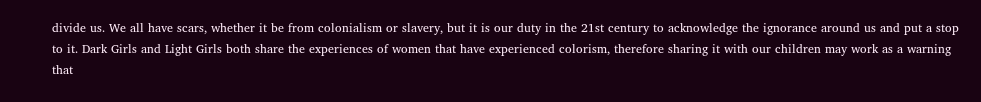divide us. We all have scars, whether it be from colonialism or slavery, but it is our duty in the 21st century to acknowledge the ignorance around us and put a stop to it. Dark Girls and Light Girls both share the experiences of women that have experienced colorism, therefore sharing it with our children may work as a warning that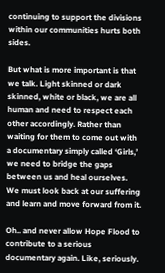continuing to support the divisions within our communities hurts both sides.

But what is more important is that we talk. Light skinned or dark skinned, white or black, we are all human and need to respect each other accordingly. Rather than waiting for them to come out with a documentary simply called ‘Girls,’ we need to bridge the gaps between us and heal ourselves. We must look back at our suffering and learn and move forward from it.

Oh.. and never allow Hope Flood to contribute to a serious documentary again. Like, seriously.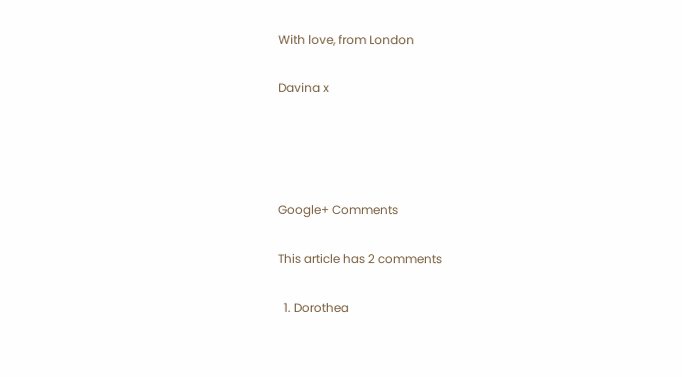With love, from London

Davina x




Google+ Comments

This article has 2 comments

  1. Dorothea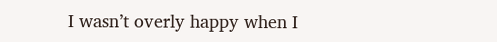I wasn’t overly happy when I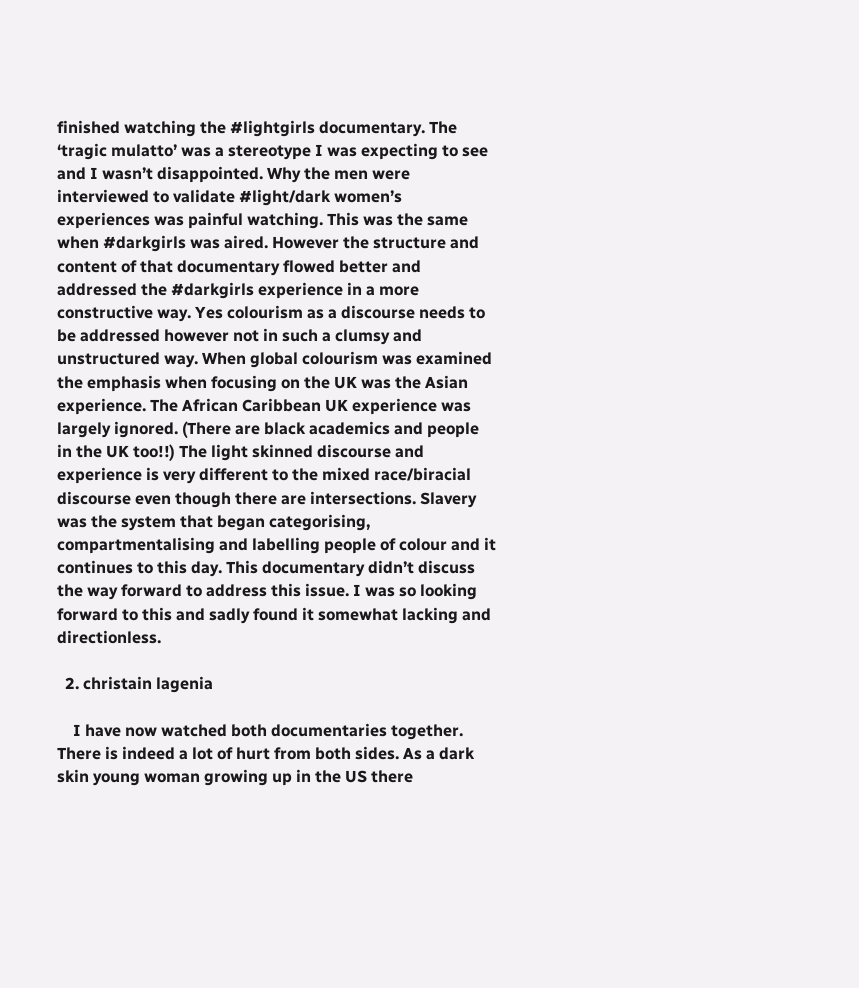finished watching the #lightgirls documentary. The ‘tragic mulatto’ was a stereotype I was expecting to see and I wasn’t disappointed. Why the men were interviewed to validate #light/dark women’s experiences was painful watching. This was the same when #darkgirls was aired. However the structure and content of that documentary flowed better and addressed the #darkgirls experience in a more constructive way. Yes colourism as a discourse needs to be addressed however not in such a clumsy and unstructured way. When global colourism was examined the emphasis when focusing on the UK was the Asian experience. The African Caribbean UK experience was largely ignored. (There are black academics and people in the UK too!!) The light skinned discourse and experience is very different to the mixed race/biracial discourse even though there are intersections. Slavery was the system that began categorising, compartmentalising and labelling people of colour and it continues to this day. This documentary didn’t discuss the way forward to address this issue. I was so looking forward to this and sadly found it somewhat lacking and directionless.

  2. christain lagenia

    I have now watched both documentaries together. There is indeed a lot of hurt from both sides. As a dark skin young woman growing up in the US there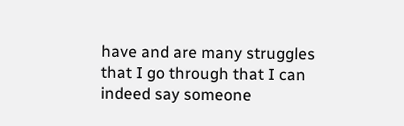have and are many struggles that I go through that I can indeed say someone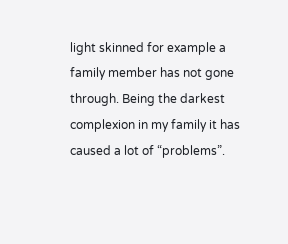light skinned for example a family member has not gone through. Being the darkest complexion in my family it has caused a lot of “problems”.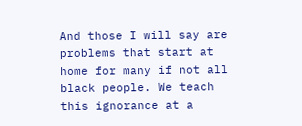And those I will say are problems that start at home for many if not all black people. We teach this ignorance at a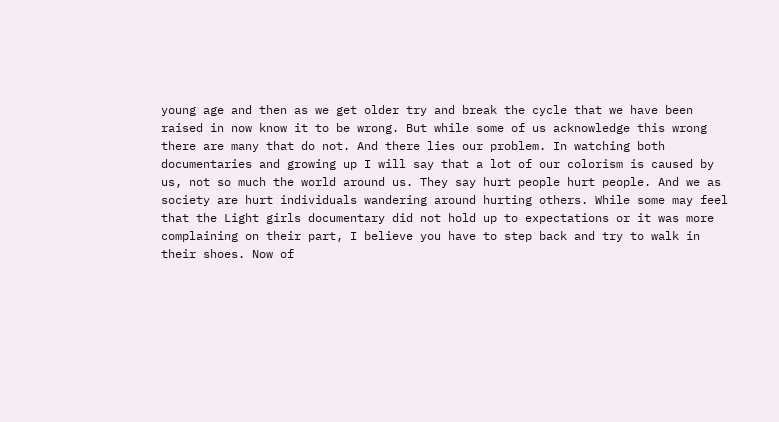young age and then as we get older try and break the cycle that we have been raised in now know it to be wrong. But while some of us acknowledge this wrong there are many that do not. And there lies our problem. In watching both documentaries and growing up I will say that a lot of our colorism is caused by us, not so much the world around us. They say hurt people hurt people. And we as society are hurt individuals wandering around hurting others. While some may feel that the Light girls documentary did not hold up to expectations or it was more complaining on their part, I believe you have to step back and try to walk in their shoes. Now of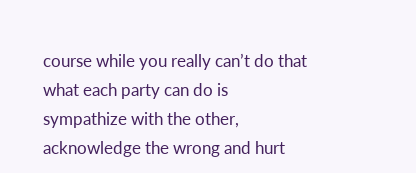course while you really can’t do that what each party can do is sympathize with the other, acknowledge the wrong and hurt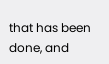that has been done, and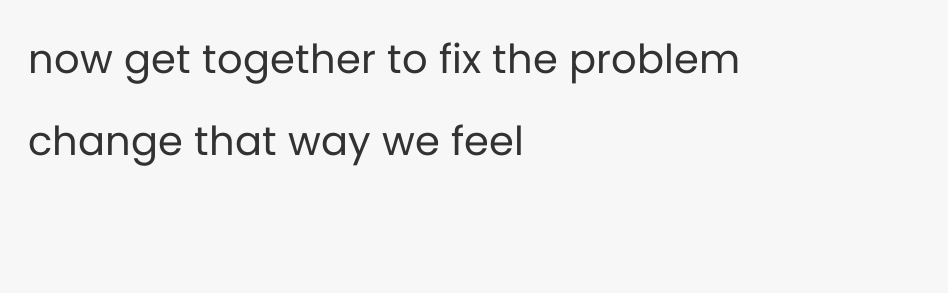now get together to fix the problem change that way we feel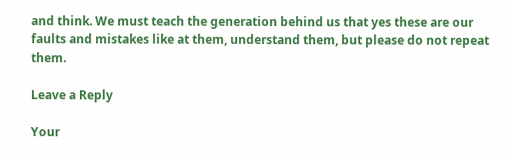and think. We must teach the generation behind us that yes these are our faults and mistakes like at them, understand them, but please do not repeat them.

Leave a Reply

Your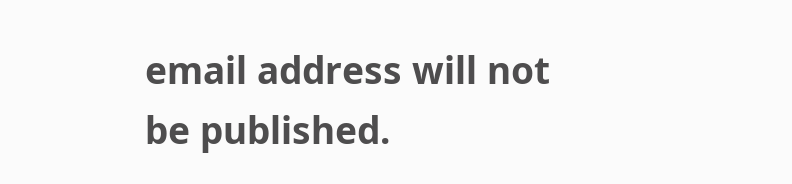email address will not be published.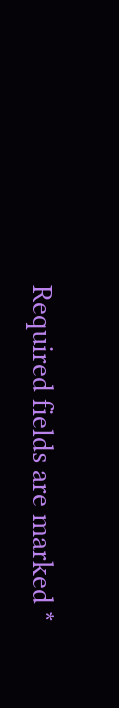Required fields are marked *